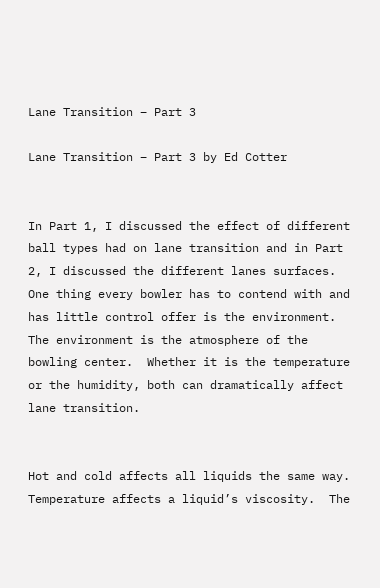Lane Transition – Part 3

Lane Transition – Part 3 by Ed Cotter


In Part 1, I discussed the effect of different ball types had on lane transition and in Part 2, I discussed the different lanes surfaces.  One thing every bowler has to contend with and has little control offer is the environment.   The environment is the atmosphere of the bowling center.  Whether it is the temperature or the humidity, both can dramatically affect lane transition.


Hot and cold affects all liquids the same way.  Temperature affects a liquid’s viscosity.  The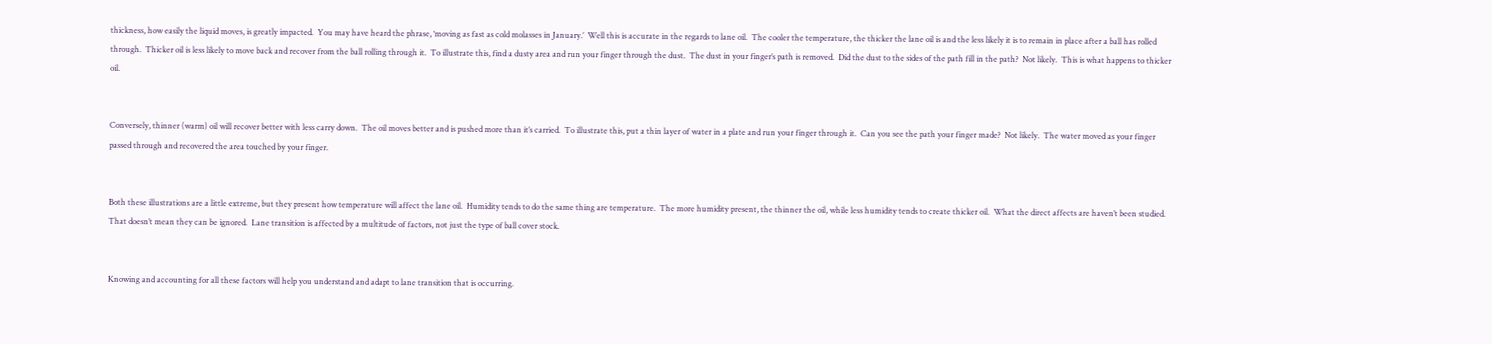thickness, how easily the liquid moves, is greatly impacted.  You may have heard the phrase, ‘moving as fast as cold molasses in January.’  Well this is accurate in the regards to lane oil.  The cooler the temperature, the thicker the lane oil is and the less likely it is to remain in place after a ball has rolled through.  Thicker oil is less likely to move back and recover from the ball rolling through it.  To illustrate this, find a dusty area and run your finger through the dust.  The dust in your finger’s path is removed.  Did the dust to the sides of the path fill in the path?  Not likely.  This is what happens to thicker oil.


Conversely, thinner (warm) oil will recover better with less carry down.  The oil moves better and is pushed more than it’s carried.  To illustrate this, put a thin layer of water in a plate and run your finger through it.  Can you see the path your finger made?  Not likely.  The water moved as your finger passed through and recovered the area touched by your finger.


Both these illustrations are a little extreme, but they present how temperature will affect the lane oil.  Humidity tends to do the same thing are temperature.  The more humidity present, the thinner the oil, while less humidity tends to create thicker oil.  What the direct affects are haven’t been studied.  That doesn’t mean they can be ignored.  Lane transition is affected by a multitude of factors, not just the type of ball cover stock.


Knowing and accounting for all these factors will help you understand and adapt to lane transition that is occurring.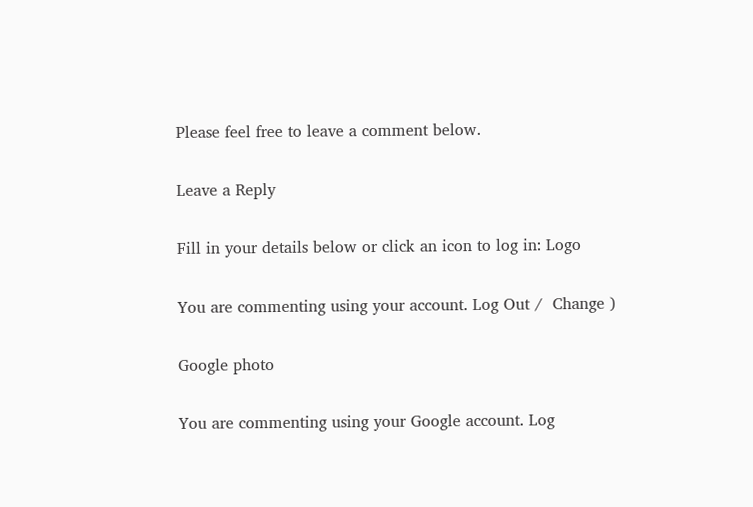Please feel free to leave a comment below.

Leave a Reply

Fill in your details below or click an icon to log in: Logo

You are commenting using your account. Log Out /  Change )

Google photo

You are commenting using your Google account. Log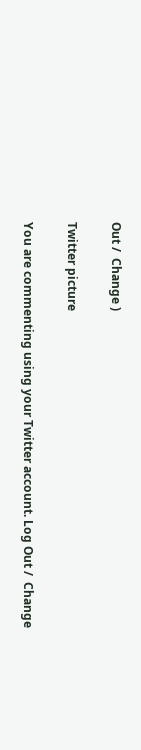Out /  Change )

Twitter picture

You are commenting using your Twitter account. Log Out /  Change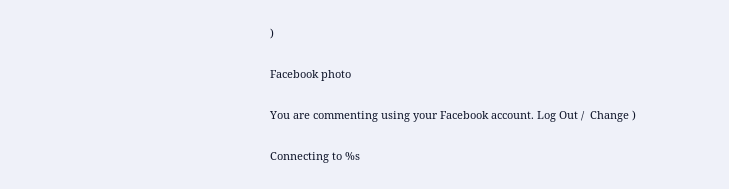)

Facebook photo

You are commenting using your Facebook account. Log Out /  Change )

Connecting to %s